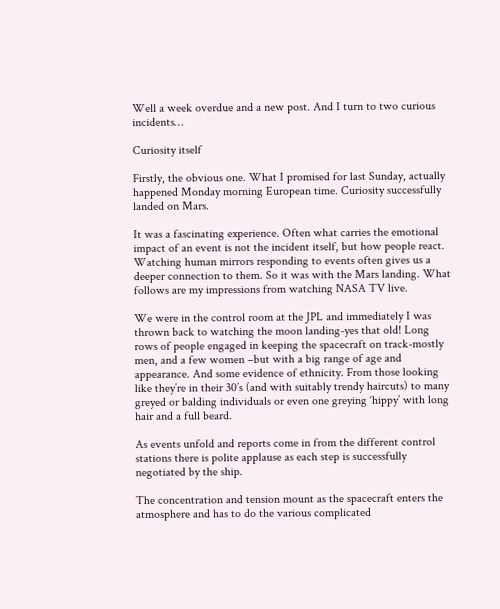Well a week overdue and a new post. And I turn to two curious incidents…

Curiosity itself

Firstly, the obvious one. What I promised for last Sunday, actually happened Monday morning European time. Curiosity successfully landed on Mars.

It was a fascinating experience. Often what carries the emotional impact of an event is not the incident itself, but how people react. Watching human mirrors responding to events often gives us a deeper connection to them. So it was with the Mars landing. What follows are my impressions from watching NASA TV live.

We were in the control room at the JPL and immediately I was thrown back to watching the moon landing-yes that old! Long rows of people engaged in keeping the spacecraft on track-mostly men, and a few women –but with a big range of age and appearance. And some evidence of ethnicity. From those looking like they’re in their 30’s (and with suitably trendy haircuts) to many greyed or balding individuals or even one greying ‘hippy’ with long hair and a full beard.

As events unfold and reports come in from the different control stations there is polite applause as each step is successfully negotiated by the ship.

The concentration and tension mount as the spacecraft enters the atmosphere and has to do the various complicated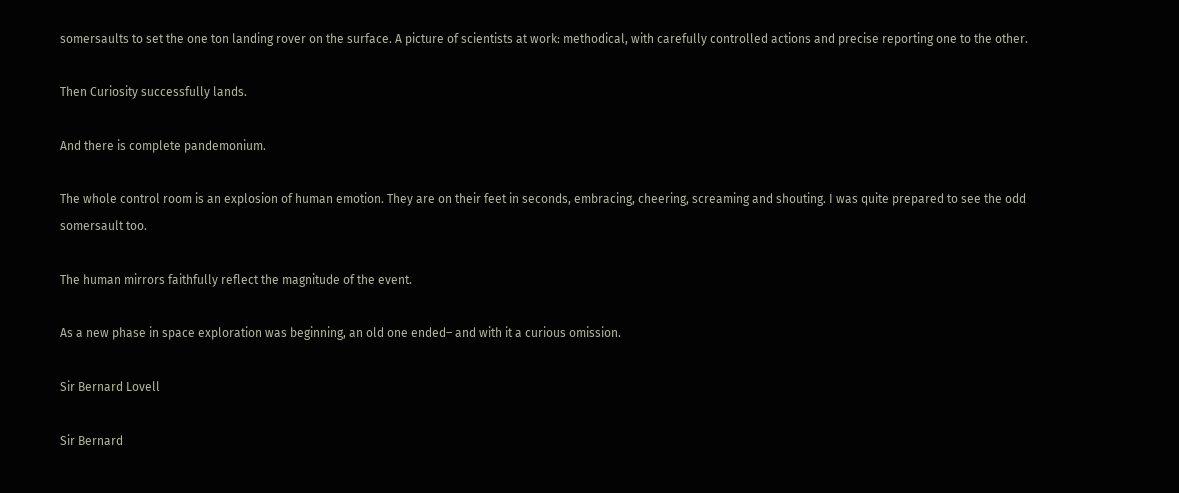somersaults to set the one ton landing rover on the surface. A picture of scientists at work: methodical, with carefully controlled actions and precise reporting one to the other.

Then Curiosity successfully lands.

And there is complete pandemonium.

The whole control room is an explosion of human emotion. They are on their feet in seconds, embracing, cheering, screaming and shouting. I was quite prepared to see the odd somersault too.

The human mirrors faithfully reflect the magnitude of the event.

As a new phase in space exploration was beginning, an old one ended– and with it a curious omission.

Sir Bernard Lovell

Sir Bernard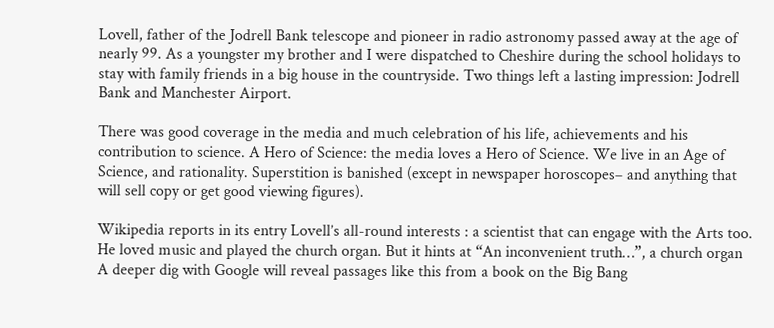Lovell, father of the Jodrell Bank telescope and pioneer in radio astronomy passed away at the age of nearly 99. As a youngster my brother and I were dispatched to Cheshire during the school holidays to stay with family friends in a big house in the countryside. Two things left a lasting impression: Jodrell Bank and Manchester Airport.

There was good coverage in the media and much celebration of his life, achievements and his contribution to science. A Hero of Science: the media loves a Hero of Science. We live in an Age of Science, and rationality. Superstition is banished (except in newspaper horoscopes– and anything that will sell copy or get good viewing figures).

Wikipedia reports in its entry Lovell’s all-round interests : a scientist that can engage with the Arts too. He loved music and played the church organ. But it hints at “An inconvenient truth…”, a church organ A deeper dig with Google will reveal passages like this from a book on the Big Bang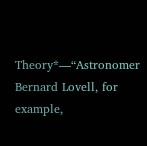Theory*—“Astronomer Bernard Lovell, for example,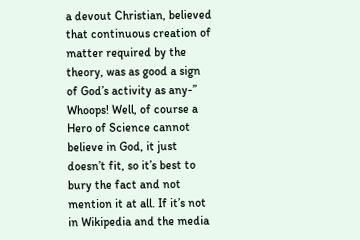a devout Christian, believed that continuous creation of matter required by the theory, was as good a sign of God’s activity as any-” Whoops! Well, of course a Hero of Science cannot believe in God, it just doesn’t fit, so it’s best to bury the fact and not mention it at all. If it’s not in Wikipedia and the media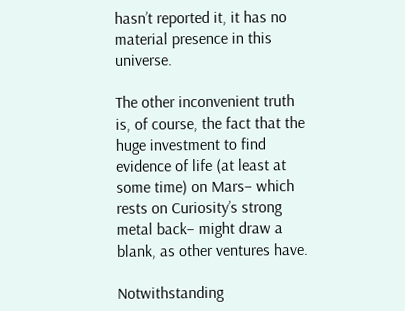hasn’t reported it, it has no material presence in this universe.

The other inconvenient truth is, of course, the fact that the huge investment to find evidence of life (at least at some time) on Mars– which rests on Curiosity’s strong metal back– might draw a blank, as other ventures have.

Notwithstanding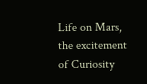Life on Mars, the excitement of Curiosity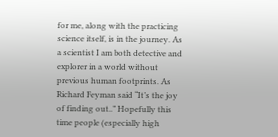for me, along with the practicing science itself, is in the journey. As a scientist I am both detective and explorer in a world without previous human footprints. As Richard Feyman said “It’s the joy of finding out..” Hopefully this time people (especially high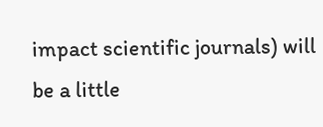impact scientific journals) will be a little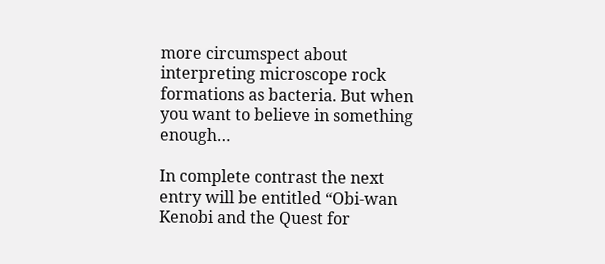more circumspect about interpreting microscope rock formations as bacteria. But when you want to believe in something enough…

In complete contrast the next entry will be entitled “Obi-wan Kenobi and the Quest for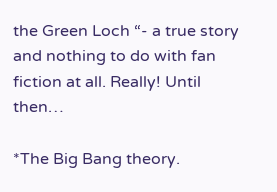the Green Loch “- a true story and nothing to do with fan fiction at all. Really! Until then…

*The Big Bang theory.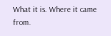What it is. Where it came from.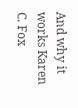And why it works Karen C. Fox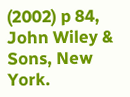(2002) p 84, John Wiley & Sons, New York.